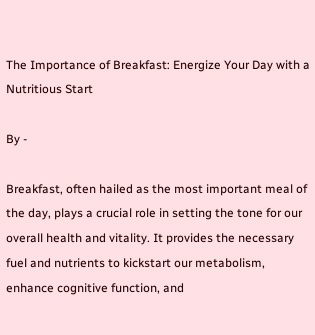The Importance of Breakfast: Energize Your Day with a Nutritious Start

By -

Breakfast, often hailed as the most important meal of the day, plays a crucial role in setting the tone for our overall health and vitality. It provides the necessary fuel and nutrients to kickstart our metabolism, enhance cognitive function, and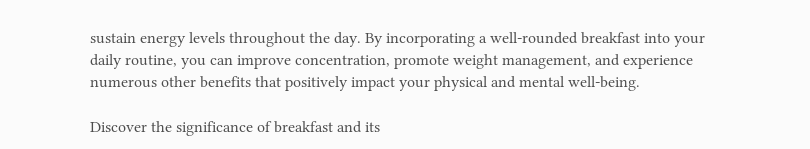sustain energy levels throughout the day. By incorporating a well-rounded breakfast into your daily routine, you can improve concentration, promote weight management, and experience numerous other benefits that positively impact your physical and mental well-being.

Discover the significance of breakfast and its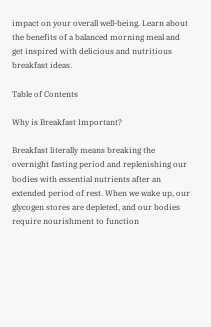impact on your overall well-being. Learn about the benefits of a balanced morning meal and get inspired with delicious and nutritious breakfast ideas.

Table of Contents

Why is Breakfast Important?

Breakfast literally means breaking the overnight fasting period and replenishing our bodies with essential nutrients after an extended period of rest. When we wake up, our glycogen stores are depleted, and our bodies require nourishment to function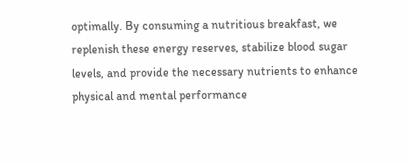optimally. By consuming a nutritious breakfast, we replenish these energy reserves, stabilize blood sugar levels, and provide the necessary nutrients to enhance physical and mental performance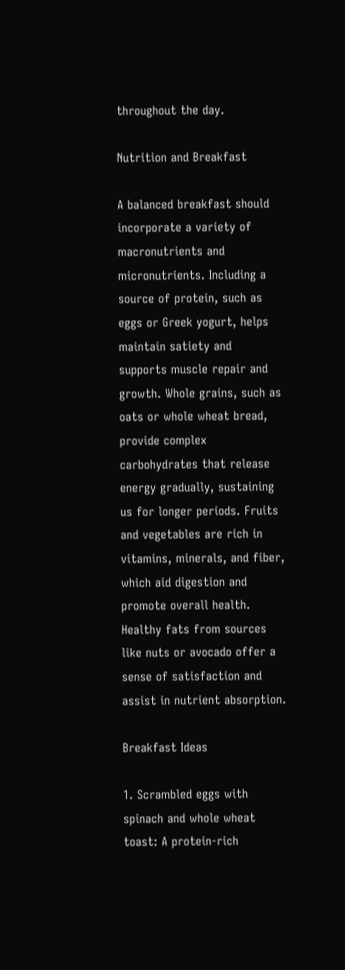throughout the day.

Nutrition and Breakfast

A balanced breakfast should incorporate a variety of macronutrients and micronutrients. Including a source of protein, such as eggs or Greek yogurt, helps maintain satiety and supports muscle repair and growth. Whole grains, such as oats or whole wheat bread, provide complex carbohydrates that release energy gradually, sustaining us for longer periods. Fruits and vegetables are rich in vitamins, minerals, and fiber, which aid digestion and promote overall health. Healthy fats from sources like nuts or avocado offer a sense of satisfaction and assist in nutrient absorption.

Breakfast Ideas

1. Scrambled eggs with spinach and whole wheat toast: A protein-rich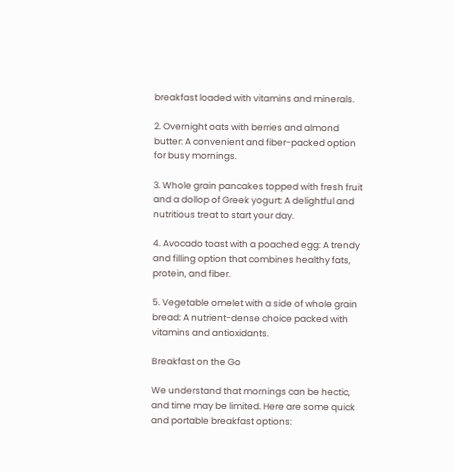breakfast loaded with vitamins and minerals.

2. Overnight oats with berries and almond butter: A convenient and fiber-packed option for busy mornings.

3. Whole grain pancakes topped with fresh fruit and a dollop of Greek yogurt: A delightful and nutritious treat to start your day.

4. Avocado toast with a poached egg: A trendy and filling option that combines healthy fats, protein, and fiber.

5. Vegetable omelet with a side of whole grain bread: A nutrient-dense choice packed with vitamins and antioxidants.

Breakfast on the Go

We understand that mornings can be hectic, and time may be limited. Here are some quick and portable breakfast options: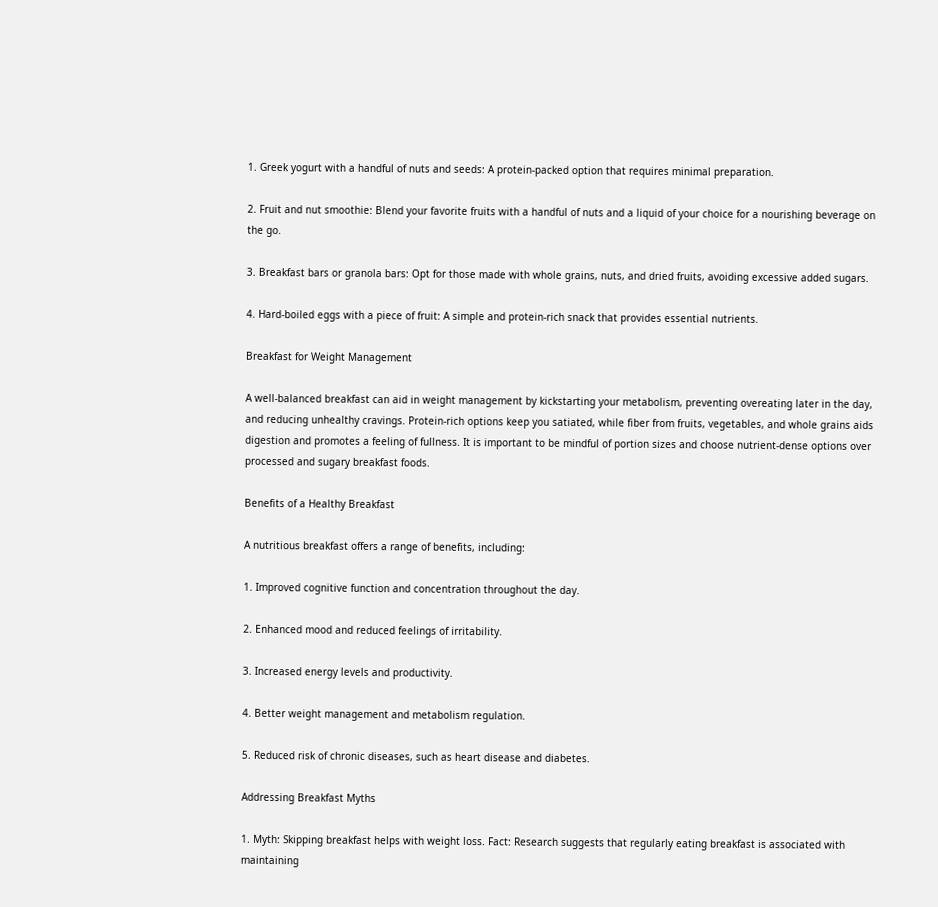1. Greek yogurt with a handful of nuts and seeds: A protein-packed option that requires minimal preparation.

2. Fruit and nut smoothie: Blend your favorite fruits with a handful of nuts and a liquid of your choice for a nourishing beverage on the go.

3. Breakfast bars or granola bars: Opt for those made with whole grains, nuts, and dried fruits, avoiding excessive added sugars.

4. Hard-boiled eggs with a piece of fruit: A simple and protein-rich snack that provides essential nutrients.

Breakfast for Weight Management

A well-balanced breakfast can aid in weight management by kickstarting your metabolism, preventing overeating later in the day, and reducing unhealthy cravings. Protein-rich options keep you satiated, while fiber from fruits, vegetables, and whole grains aids digestion and promotes a feeling of fullness. It is important to be mindful of portion sizes and choose nutrient-dense options over processed and sugary breakfast foods.

Benefits of a Healthy Breakfast

A nutritious breakfast offers a range of benefits, including:

1. Improved cognitive function and concentration throughout the day.

2. Enhanced mood and reduced feelings of irritability.

3. Increased energy levels and productivity.

4. Better weight management and metabolism regulation.

5. Reduced risk of chronic diseases, such as heart disease and diabetes.

Addressing Breakfast Myths

1. Myth: Skipping breakfast helps with weight loss. Fact: Research suggests that regularly eating breakfast is associated with maintaining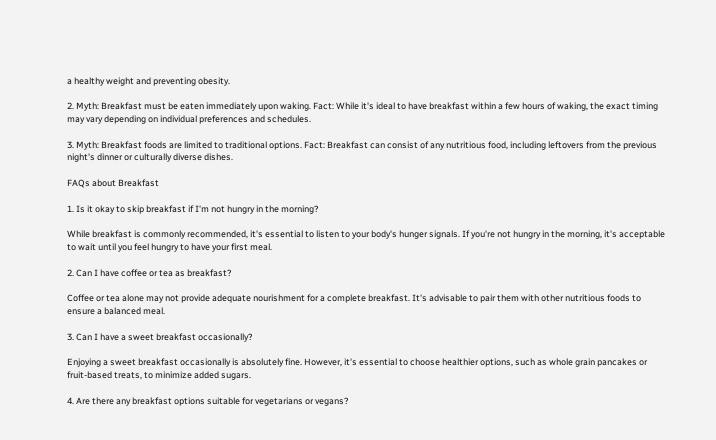a healthy weight and preventing obesity.

2. Myth: Breakfast must be eaten immediately upon waking. Fact: While it's ideal to have breakfast within a few hours of waking, the exact timing may vary depending on individual preferences and schedules.

3. Myth: Breakfast foods are limited to traditional options. Fact: Breakfast can consist of any nutritious food, including leftovers from the previous night's dinner or culturally diverse dishes.

FAQs about Breakfast

1. Is it okay to skip breakfast if I'm not hungry in the morning?

While breakfast is commonly recommended, it's essential to listen to your body's hunger signals. If you're not hungry in the morning, it's acceptable to wait until you feel hungry to have your first meal.

2. Can I have coffee or tea as breakfast?

Coffee or tea alone may not provide adequate nourishment for a complete breakfast. It's advisable to pair them with other nutritious foods to ensure a balanced meal.

3. Can I have a sweet breakfast occasionally?

Enjoying a sweet breakfast occasionally is absolutely fine. However, it's essential to choose healthier options, such as whole grain pancakes or fruit-based treats, to minimize added sugars.

4. Are there any breakfast options suitable for vegetarians or vegans?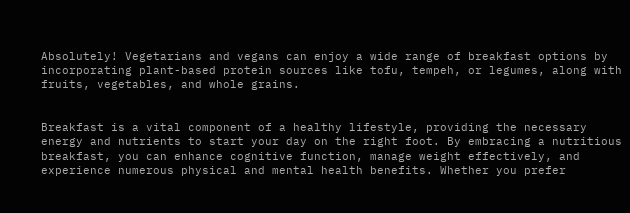Absolutely! Vegetarians and vegans can enjoy a wide range of breakfast options by incorporating plant-based protein sources like tofu, tempeh, or legumes, along with fruits, vegetables, and whole grains.


Breakfast is a vital component of a healthy lifestyle, providing the necessary energy and nutrients to start your day on the right foot. By embracing a nutritious breakfast, you can enhance cognitive function, manage weight effectively, and experience numerous physical and mental health benefits. Whether you prefer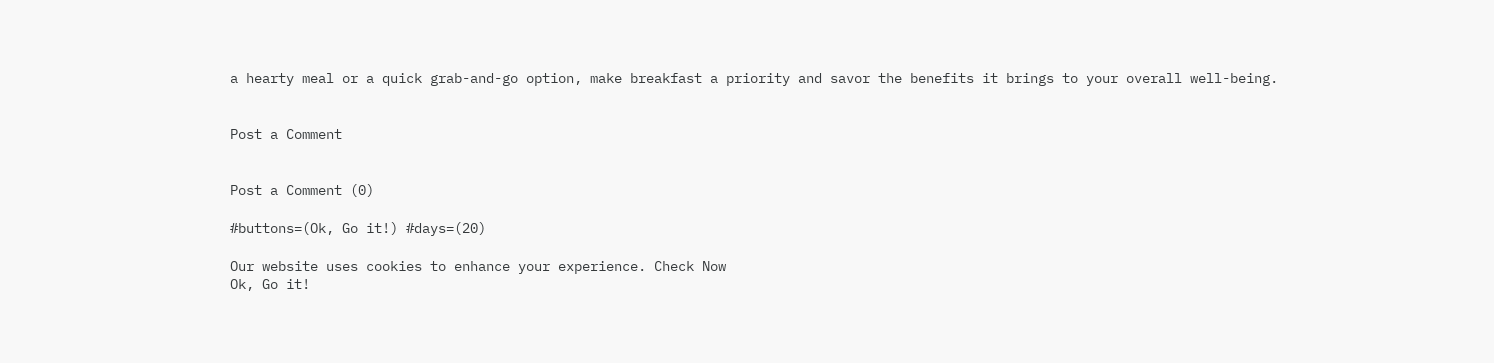a hearty meal or a quick grab-and-go option, make breakfast a priority and savor the benefits it brings to your overall well-being.


Post a Comment


Post a Comment (0)

#buttons=(Ok, Go it!) #days=(20)

Our website uses cookies to enhance your experience. Check Now
Ok, Go it!